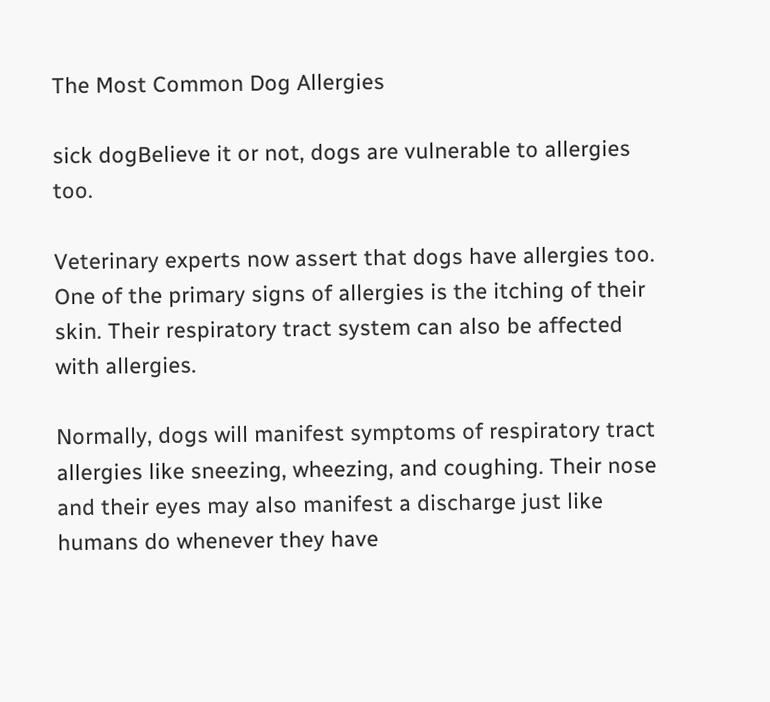The Most Common Dog Allergies

sick dogBelieve it or not, dogs are vulnerable to allergies too.

Veterinary experts now assert that dogs have allergies too. One of the primary signs of allergies is the itching of their skin. Their respiratory tract system can also be affected with allergies.

Normally, dogs will manifest symptoms of respiratory tract allergies like sneezing, wheezing, and coughing. Their nose and their eyes may also manifest a discharge just like humans do whenever they have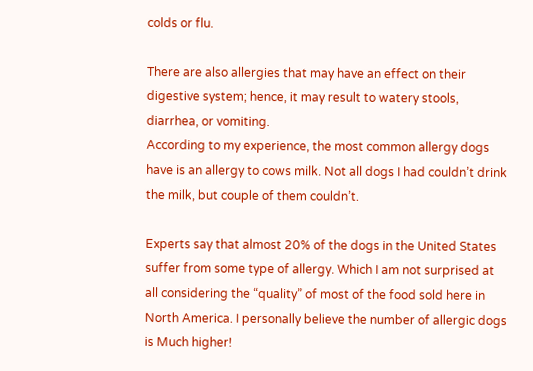colds or flu.

There are also allergies that may have an effect on their digestive system; hence, it may result to watery stools, diarrhea, or vomiting.
According to my experience, the most common allergy dogs have is an allergy to cows milk. Not all dogs I had couldn’t drink the milk, but couple of them couldn’t.

Experts say that almost 20% of the dogs in the United States suffer from some type of allergy. Which I am not surprised at all considering the “quality” of most of the food sold here in North America. I personally believe the number of allergic dogs is Much higher!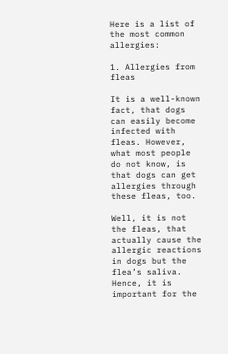Here is a list of the most common allergies:

1. Allergies from fleas

It is a well-known fact, that dogs can easily become infected with fleas. However, what most people do not know, is that dogs can get allergies through these fleas, too.

Well, it is not the fleas, that actually cause the allergic reactions in dogs but the flea’s saliva. Hence, it is important for the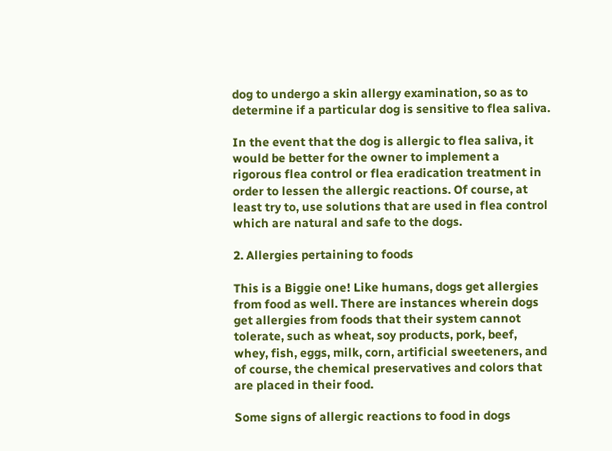dog to undergo a skin allergy examination, so as to determine if a particular dog is sensitive to flea saliva.

In the event that the dog is allergic to flea saliva, it would be better for the owner to implement a rigorous flea control or flea eradication treatment in order to lessen the allergic reactions. Of course, at least try to, use solutions that are used in flea control which are natural and safe to the dogs.

2. Allergies pertaining to foods

This is a Biggie one! Like humans, dogs get allergies from food as well. There are instances wherein dogs get allergies from foods that their system cannot tolerate, such as wheat, soy products, pork, beef, whey, fish, eggs, milk, corn, artificial sweeteners, and of course, the chemical preservatives and colors that are placed in their food.

Some signs of allergic reactions to food in dogs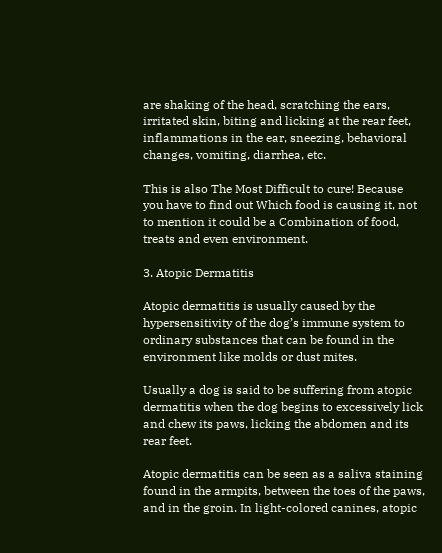are shaking of the head, scratching the ears, irritated skin, biting and licking at the rear feet, inflammations in the ear, sneezing, behavioral changes, vomiting, diarrhea, etc.

This is also The Most Difficult to cure! Because you have to find out Which food is causing it, not to mention it could be a Combination of food, treats and even environment.

3. Atopic Dermatitis

Atopic dermatitis is usually caused by the hypersensitivity of the dog’s immune system to ordinary substances that can be found in the environment like molds or dust mites.

Usually a dog is said to be suffering from atopic dermatitis when the dog begins to excessively lick and chew its paws, licking the abdomen and its rear feet.

Atopic dermatitis can be seen as a saliva staining found in the armpits, between the toes of the paws, and in the groin. In light-colored canines, atopic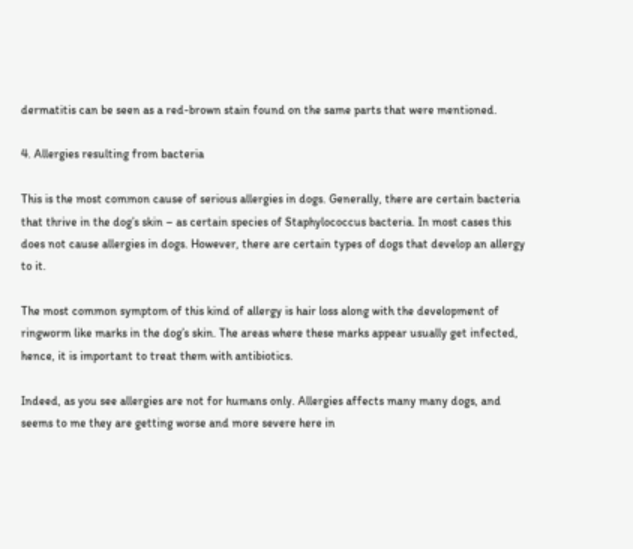dermatitis can be seen as a red-brown stain found on the same parts that were mentioned.

4. Allergies resulting from bacteria

This is the most common cause of serious allergies in dogs. Generally, there are certain bacteria that thrive in the dog’s skin – as certain species of Staphylococcus bacteria. In most cases this does not cause allergies in dogs. However, there are certain types of dogs that develop an allergy to it.

The most common symptom of this kind of allergy is hair loss along with the development of ringworm like marks in the dog’s skin. The areas where these marks appear usually get infected, hence, it is important to treat them with antibiotics.

Indeed, as you see allergies are not for humans only. Allergies affects many many dogs, and seems to me they are getting worse and more severe here in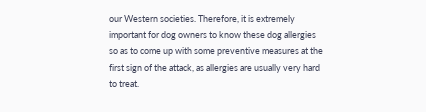our Western societies. Therefore, it is extremely important for dog owners to know these dog allergies so as to come up with some preventive measures at the first sign of the attack, as allergies are usually very hard to treat.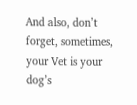And also, don’t forget, sometimes, your Vet is your dog’s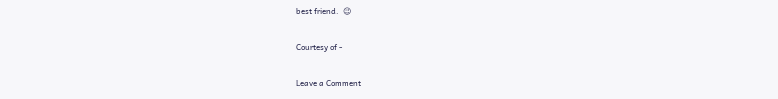best friend.  😉

Courtesy of -

Leave a Comment